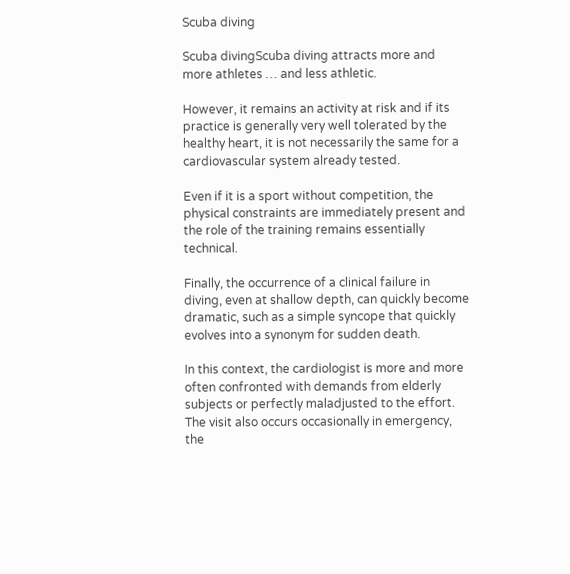Scuba diving

Scuba divingScuba diving attracts more and more athletes … and less athletic.

However, it remains an activity at risk and if its practice is generally very well tolerated by the healthy heart, it is not necessarily the same for a cardiovascular system already tested.

Even if it is a sport without competition, the physical constraints are immediately present and the role of the training remains essentially technical.

Finally, the occurrence of a clinical failure in diving, even at shallow depth, can quickly become dramatic, such as a simple syncope that quickly evolves into a synonym for sudden death.

In this context, the cardiologist is more and more often confronted with demands from elderly subjects or perfectly maladjusted to the effort. The visit also occurs occasionally in emergency, the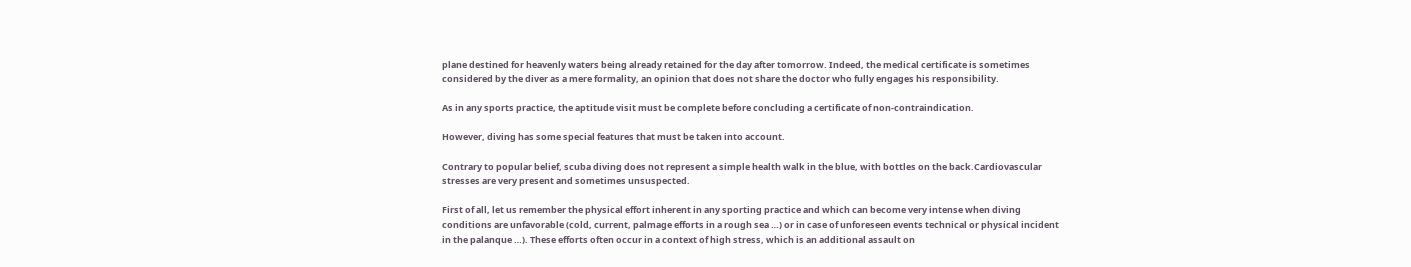plane destined for heavenly waters being already retained for the day after tomorrow. Indeed, the medical certificate is sometimes considered by the diver as a mere formality, an opinion that does not share the doctor who fully engages his responsibility.

As in any sports practice, the aptitude visit must be complete before concluding a certificate of non-contraindication.

However, diving has some special features that must be taken into account.

Contrary to popular belief, scuba diving does not represent a simple health walk in the blue, with bottles on the back.Cardiovascular stresses are very present and sometimes unsuspected.

First of all, let us remember the physical effort inherent in any sporting practice and which can become very intense when diving conditions are unfavorable (cold, current, palmage efforts in a rough sea …) or in case of unforeseen events technical or physical incident in the palanque …). These efforts often occur in a context of high stress, which is an additional assault on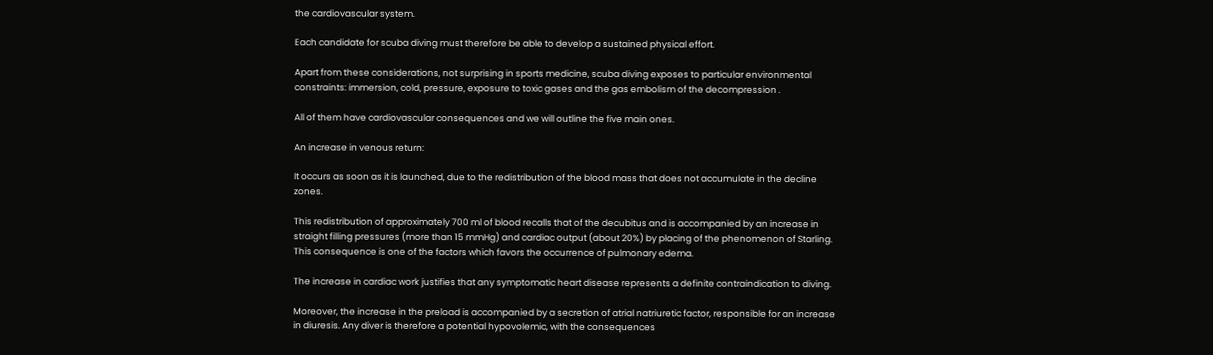the cardiovascular system.

Each candidate for scuba diving must therefore be able to develop a sustained physical effort.

Apart from these considerations, not surprising in sports medicine, scuba diving exposes to particular environmental constraints: immersion, cold, pressure, exposure to toxic gases and the gas embolism of the decompression .

All of them have cardiovascular consequences and we will outline the five main ones.

An increase in venous return:

It occurs as soon as it is launched, due to the redistribution of the blood mass that does not accumulate in the decline zones.

This redistribution of approximately 700 ml of blood recalls that of the decubitus and is accompanied by an increase in straight filling pressures (more than 15 mmHg) and cardiac output (about 20%) by placing of the phenomenon of Starling. This consequence is one of the factors which favors the occurrence of pulmonary edema.

The increase in cardiac work justifies that any symptomatic heart disease represents a definite contraindication to diving.

Moreover, the increase in the preload is accompanied by a secretion of atrial natriuretic factor, responsible for an increase in diuresis. Any diver is therefore a potential hypovolemic, with the consequences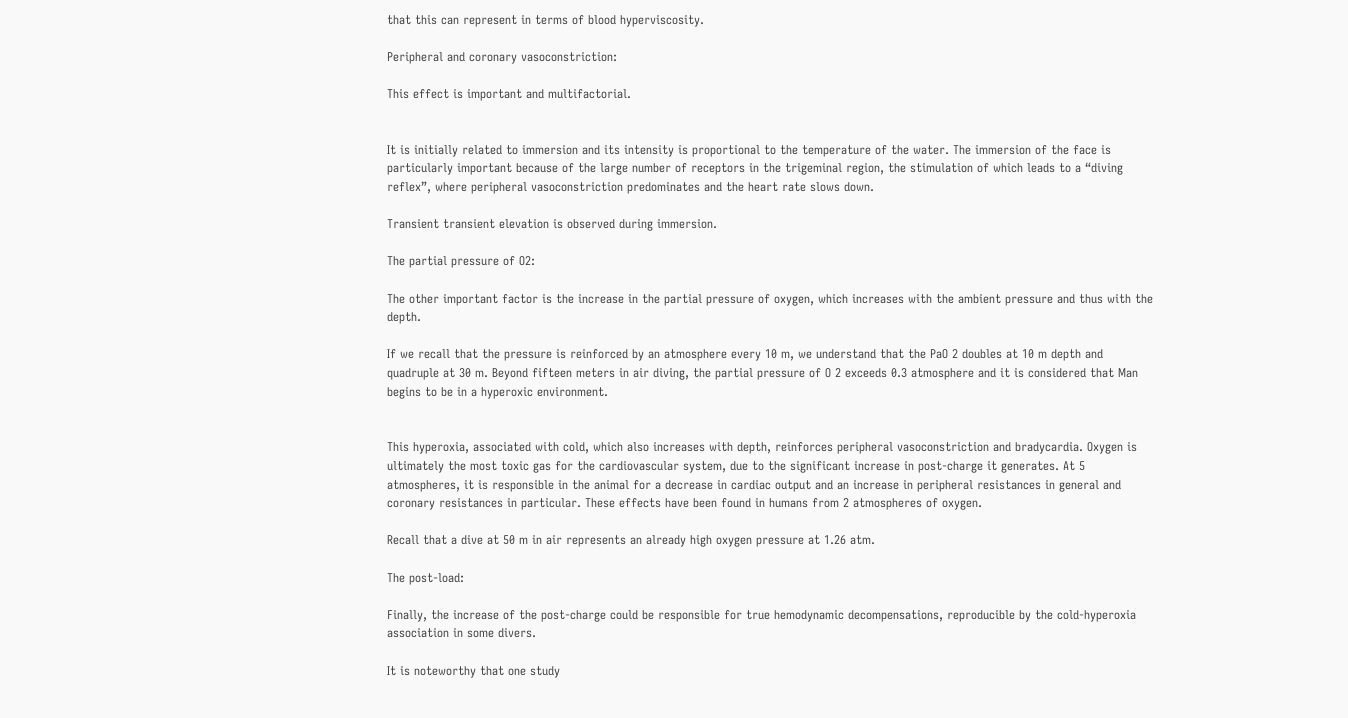that this can represent in terms of blood hyperviscosity.

Peripheral and coronary vasoconstriction:

This effect is important and multifactorial.


It is initially related to immersion and its intensity is proportional to the temperature of the water. The immersion of the face is particularly important because of the large number of receptors in the trigeminal region, the stimulation of which leads to a “diving reflex”, where peripheral vasoconstriction predominates and the heart rate slows down.

Transient transient elevation is observed during immersion.

The partial pressure of O2:

The other important factor is the increase in the partial pressure of oxygen, which increases with the ambient pressure and thus with the depth.

If we recall that the pressure is reinforced by an atmosphere every 10 m, we understand that the PaO 2 doubles at 10 m depth and quadruple at 30 m. Beyond fifteen meters in air diving, the partial pressure of O 2 exceeds 0.3 atmosphere and it is considered that Man begins to be in a hyperoxic environment.


This hyperoxia, associated with cold, which also increases with depth, reinforces peripheral vasoconstriction and bradycardia. Oxygen is ultimately the most toxic gas for the cardiovascular system, due to the significant increase in post-charge it generates. At 5 atmospheres, it is responsible in the animal for a decrease in cardiac output and an increase in peripheral resistances in general and coronary resistances in particular. These effects have been found in humans from 2 atmospheres of oxygen.

Recall that a dive at 50 m in air represents an already high oxygen pressure at 1.26 atm.

The post-load:

Finally, the increase of the post-charge could be responsible for true hemodynamic decompensations, reproducible by the cold-hyperoxia association in some divers.

It is noteworthy that one study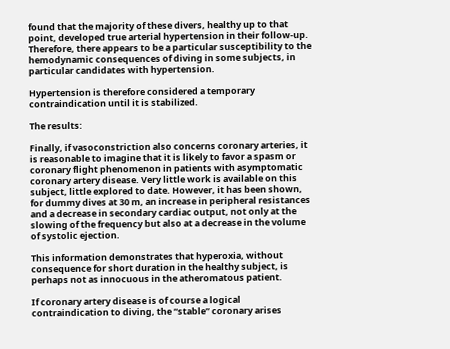found that the majority of these divers, healthy up to that point, developed true arterial hypertension in their follow-up. Therefore, there appears to be a particular susceptibility to the hemodynamic consequences of diving in some subjects, in particular candidates with hypertension.

Hypertension is therefore considered a temporary contraindication until it is stabilized.

The results:

Finally, if vasoconstriction also concerns coronary arteries, it is reasonable to imagine that it is likely to favor a spasm or coronary flight phenomenon in patients with asymptomatic coronary artery disease. Very little work is available on this subject, little explored to date. However, it has been shown, for dummy dives at 30 m, an increase in peripheral resistances and a decrease in secondary cardiac output, not only at the slowing of the frequency but also at a decrease in the volume of systolic ejection.

This information demonstrates that hyperoxia, without consequence for short duration in the healthy subject, is perhaps not as innocuous in the atheromatous patient.

If coronary artery disease is of course a logical contraindication to diving, the “stable” coronary arises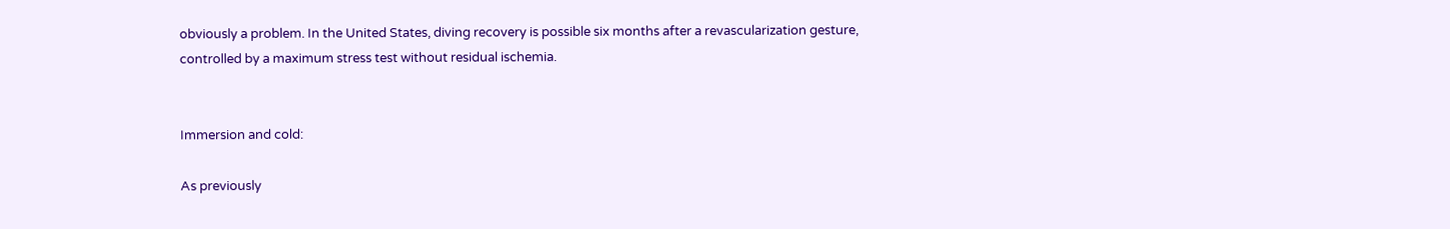obviously a problem. In the United States, diving recovery is possible six months after a revascularization gesture, controlled by a maximum stress test without residual ischemia.


Immersion and cold:

As previously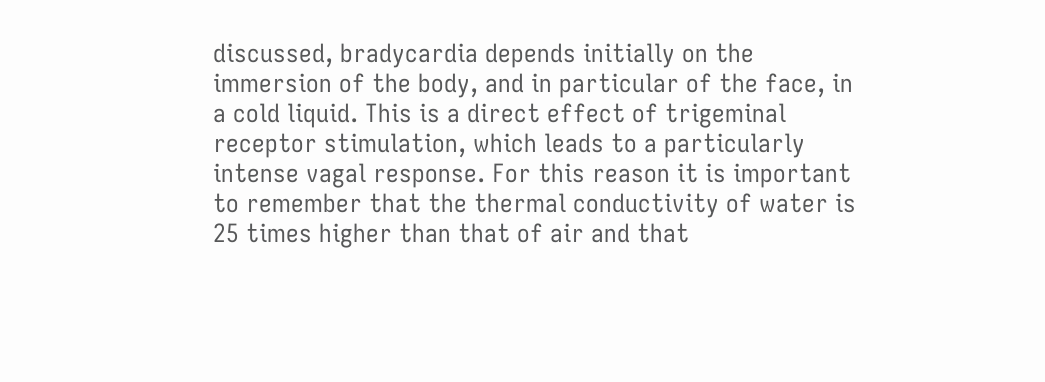discussed, bradycardia depends initially on the immersion of the body, and in particular of the face, in a cold liquid. This is a direct effect of trigeminal receptor stimulation, which leads to a particularly intense vagal response. For this reason it is important to remember that the thermal conductivity of water is 25 times higher than that of air and that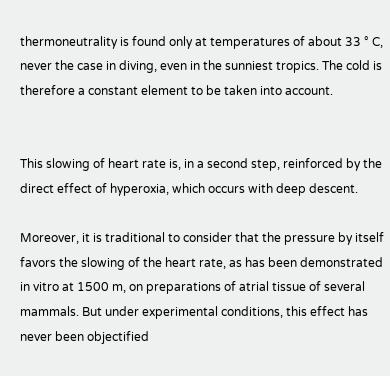thermoneutrality is found only at temperatures of about 33 ° C, never the case in diving, even in the sunniest tropics. The cold is therefore a constant element to be taken into account.


This slowing of heart rate is, in a second step, reinforced by the direct effect of hyperoxia, which occurs with deep descent.

Moreover, it is traditional to consider that the pressure by itself favors the slowing of the heart rate, as has been demonstrated in vitro at 1500 m, on preparations of atrial tissue of several mammals. But under experimental conditions, this effect has never been objectified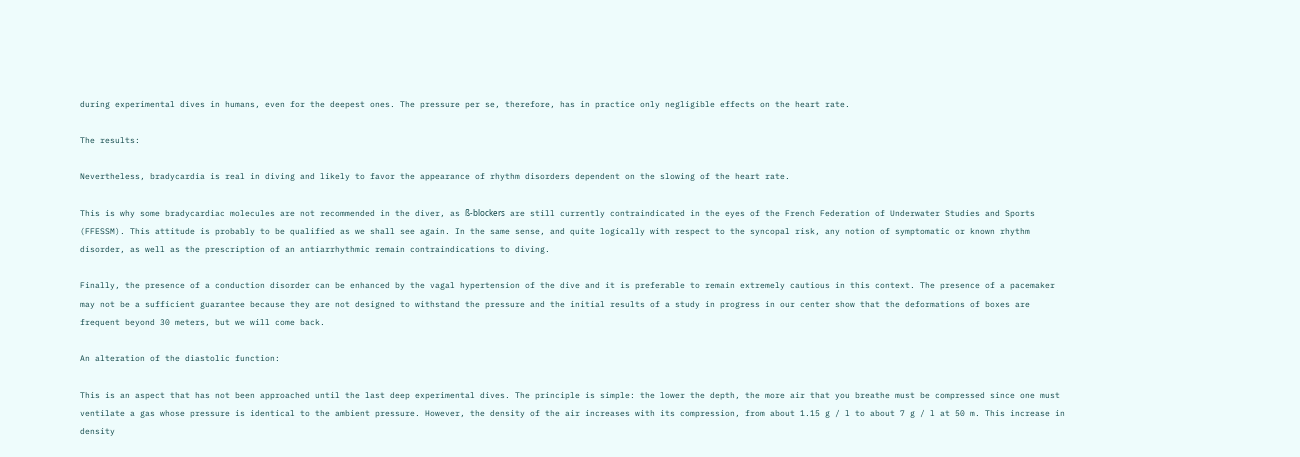during experimental dives in humans, even for the deepest ones. The pressure per se, therefore, has in practice only negligible effects on the heart rate.

The results:

Nevertheless, bradycardia is real in diving and likely to favor the appearance of rhythm disorders dependent on the slowing of the heart rate.

This is why some bradycardiac molecules are not recommended in the diver, as ß-blockers are still currently contraindicated in the eyes of the French Federation of Underwater Studies and Sports (FFESSM). This attitude is probably to be qualified as we shall see again. In the same sense, and quite logically with respect to the syncopal risk, any notion of symptomatic or known rhythm disorder, as well as the prescription of an antiarrhythmic remain contraindications to diving.

Finally, the presence of a conduction disorder can be enhanced by the vagal hypertension of the dive and it is preferable to remain extremely cautious in this context. The presence of a pacemaker may not be a sufficient guarantee because they are not designed to withstand the pressure and the initial results of a study in progress in our center show that the deformations of boxes are frequent beyond 30 meters, but we will come back.

An alteration of the diastolic function:

This is an aspect that has not been approached until the last deep experimental dives. The principle is simple: the lower the depth, the more air that you breathe must be compressed since one must ventilate a gas whose pressure is identical to the ambient pressure. However, the density of the air increases with its compression, from about 1.15 g / l to about 7 g / l at 50 m. This increase in density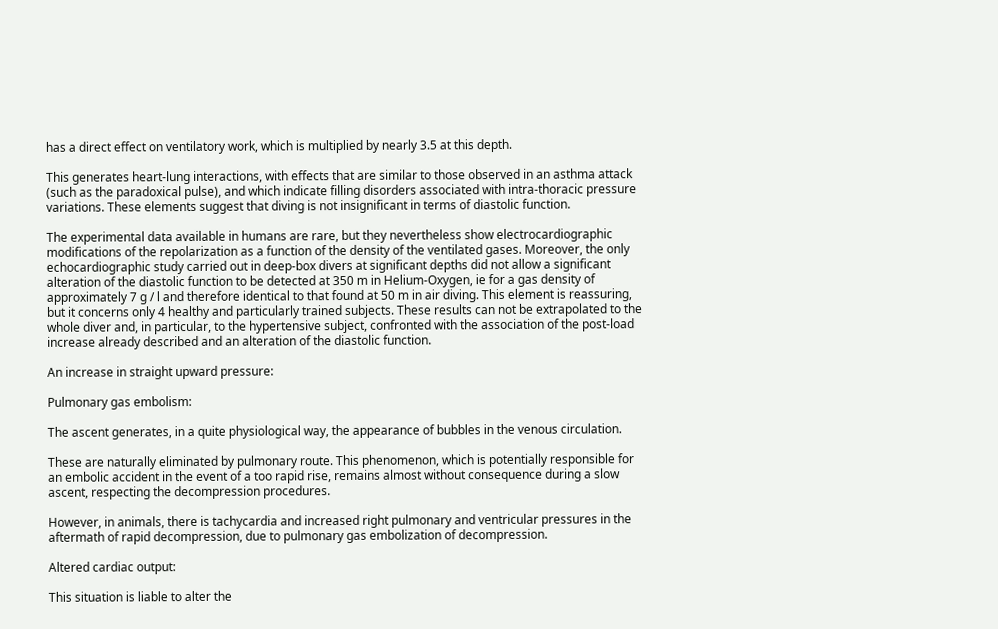has a direct effect on ventilatory work, which is multiplied by nearly 3.5 at this depth.

This generates heart-lung interactions, with effects that are similar to those observed in an asthma attack (such as the paradoxical pulse), and which indicate filling disorders associated with intra-thoracic pressure variations. These elements suggest that diving is not insignificant in terms of diastolic function.

The experimental data available in humans are rare, but they nevertheless show electrocardiographic modifications of the repolarization as a function of the density of the ventilated gases. Moreover, the only echocardiographic study carried out in deep-box divers at significant depths did not allow a significant alteration of the diastolic function to be detected at 350 m in Helium-Oxygen, ie for a gas density of approximately 7 g / l and therefore identical to that found at 50 m in air diving. This element is reassuring, but it concerns only 4 healthy and particularly trained subjects. These results can not be extrapolated to the whole diver and, in particular, to the hypertensive subject, confronted with the association of the post-load increase already described and an alteration of the diastolic function.

An increase in straight upward pressure:

Pulmonary gas embolism:

The ascent generates, in a quite physiological way, the appearance of bubbles in the venous circulation.

These are naturally eliminated by pulmonary route. This phenomenon, which is potentially responsible for an embolic accident in the event of a too rapid rise, remains almost without consequence during a slow ascent, respecting the decompression procedures.

However, in animals, there is tachycardia and increased right pulmonary and ventricular pressures in the aftermath of rapid decompression, due to pulmonary gas embolization of decompression.

Altered cardiac output:

This situation is liable to alter the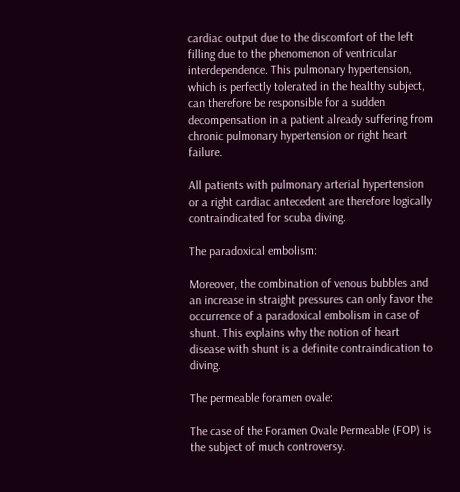cardiac output due to the discomfort of the left filling due to the phenomenon of ventricular interdependence. This pulmonary hypertension, which is perfectly tolerated in the healthy subject, can therefore be responsible for a sudden decompensation in a patient already suffering from chronic pulmonary hypertension or right heart failure.

All patients with pulmonary arterial hypertension or a right cardiac antecedent are therefore logically contraindicated for scuba diving.

The paradoxical embolism:

Moreover, the combination of venous bubbles and an increase in straight pressures can only favor the occurrence of a paradoxical embolism in case of shunt. This explains why the notion of heart disease with shunt is a definite contraindication to diving.

The permeable foramen ovale:

The case of the Foramen Ovale Permeable (FOP) is the subject of much controversy.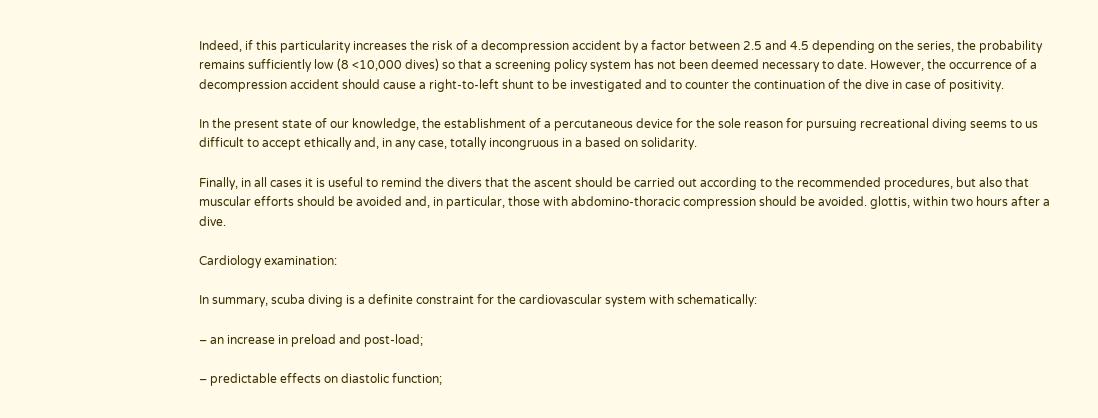Indeed, if this particularity increases the risk of a decompression accident by a factor between 2.5 and 4.5 depending on the series, the probability remains sufficiently low (8 <10,000 dives) so that a screening policy system has not been deemed necessary to date. However, the occurrence of a decompression accident should cause a right-to-left shunt to be investigated and to counter the continuation of the dive in case of positivity.

In the present state of our knowledge, the establishment of a percutaneous device for the sole reason for pursuing recreational diving seems to us difficult to accept ethically and, in any case, totally incongruous in a based on solidarity.

Finally, in all cases it is useful to remind the divers that the ascent should be carried out according to the recommended procedures, but also that muscular efforts should be avoided and, in particular, those with abdomino-thoracic compression should be avoided. glottis, within two hours after a dive.

Cardiology examination:

In summary, scuba diving is a definite constraint for the cardiovascular system with schematically:

– an increase in preload and post-load;

– predictable effects on diastolic function;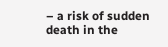– a risk of sudden death in the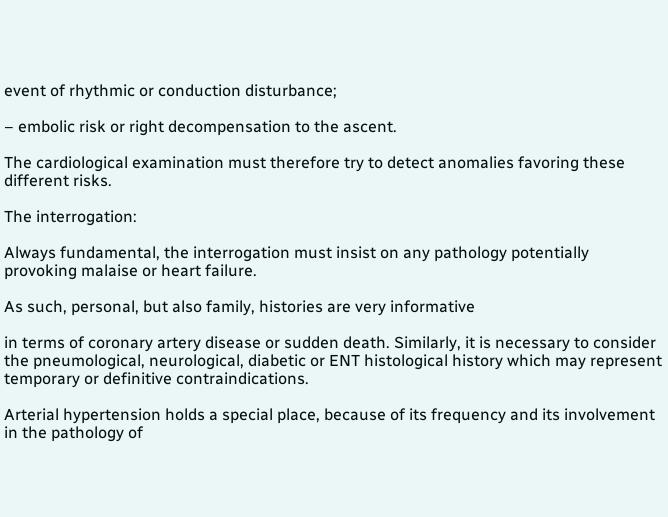event of rhythmic or conduction disturbance;

– embolic risk or right decompensation to the ascent.

The cardiological examination must therefore try to detect anomalies favoring these different risks.

The interrogation:

Always fundamental, the interrogation must insist on any pathology potentially provoking malaise or heart failure.

As such, personal, but also family, histories are very informative

in terms of coronary artery disease or sudden death. Similarly, it is necessary to consider the pneumological, neurological, diabetic or ENT histological history which may represent temporary or definitive contraindications.

Arterial hypertension holds a special place, because of its frequency and its involvement in the pathology of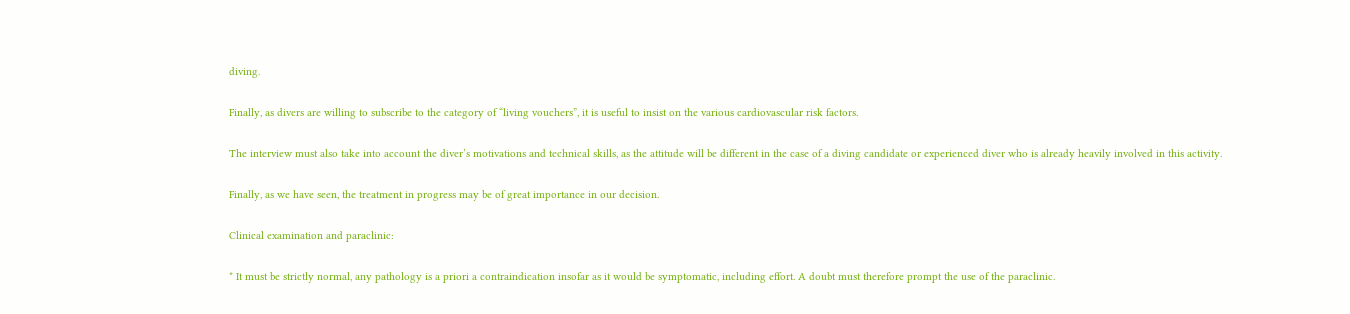diving.

Finally, as divers are willing to subscribe to the category of “living vouchers”, it is useful to insist on the various cardiovascular risk factors.

The interview must also take into account the diver’s motivations and technical skills, as the attitude will be different in the case of a diving candidate or experienced diver who is already heavily involved in this activity.

Finally, as we have seen, the treatment in progress may be of great importance in our decision.

Clinical examination and paraclinic:

* It must be strictly normal, any pathology is a priori a contraindication insofar as it would be symptomatic, including effort. A doubt must therefore prompt the use of the paraclinic.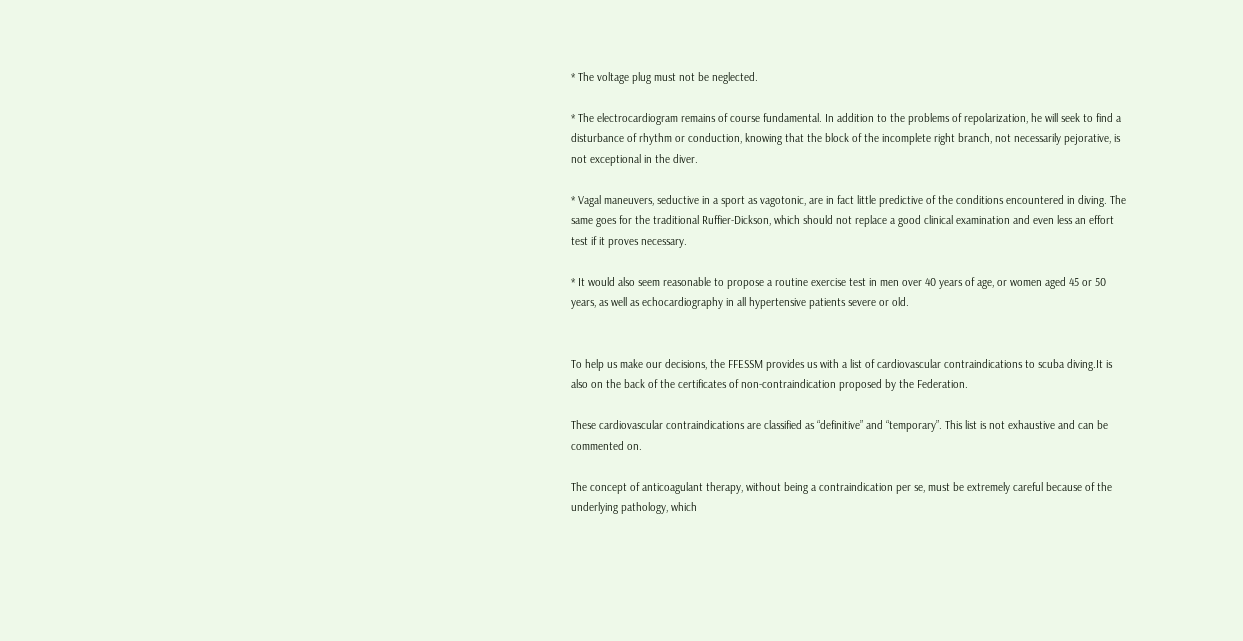* The voltage plug must not be neglected.

* The electrocardiogram remains of course fundamental. In addition to the problems of repolarization, he will seek to find a disturbance of rhythm or conduction, knowing that the block of the incomplete right branch, not necessarily pejorative, is not exceptional in the diver.

* Vagal maneuvers, seductive in a sport as vagotonic, are in fact little predictive of the conditions encountered in diving. The same goes for the traditional Ruffier-Dickson, which should not replace a good clinical examination and even less an effort test if it proves necessary.

* It would also seem reasonable to propose a routine exercise test in men over 40 years of age, or women aged 45 or 50 years, as well as echocardiography in all hypertensive patients severe or old.


To help us make our decisions, the FFESSM provides us with a list of cardiovascular contraindications to scuba diving.It is also on the back of the certificates of non-contraindication proposed by the Federation.

These cardiovascular contraindications are classified as “definitive” and “temporary”. This list is not exhaustive and can be commented on.

The concept of anticoagulant therapy, without being a contraindication per se, must be extremely careful because of the underlying pathology, which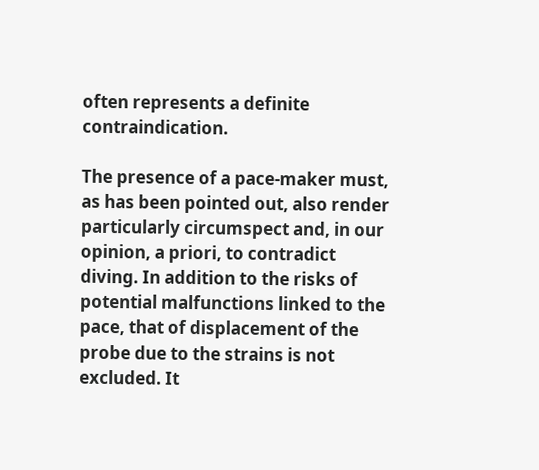often represents a definite contraindication.

The presence of a pace-maker must, as has been pointed out, also render particularly circumspect and, in our opinion, a priori, to contradict diving. In addition to the risks of potential malfunctions linked to the pace, that of displacement of the probe due to the strains is not excluded. It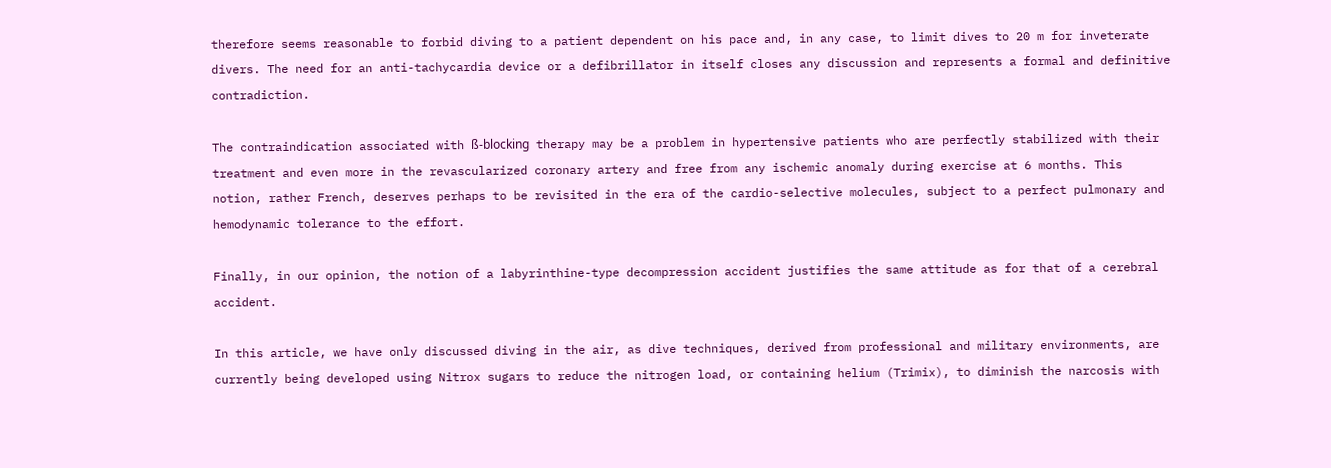therefore seems reasonable to forbid diving to a patient dependent on his pace and, in any case, to limit dives to 20 m for inveterate divers. The need for an anti-tachycardia device or a defibrillator in itself closes any discussion and represents a formal and definitive contradiction.

The contraindication associated with ß-blocking therapy may be a problem in hypertensive patients who are perfectly stabilized with their treatment and even more in the revascularized coronary artery and free from any ischemic anomaly during exercise at 6 months. This notion, rather French, deserves perhaps to be revisited in the era of the cardio-selective molecules, subject to a perfect pulmonary and hemodynamic tolerance to the effort.

Finally, in our opinion, the notion of a labyrinthine-type decompression accident justifies the same attitude as for that of a cerebral accident.

In this article, we have only discussed diving in the air, as dive techniques, derived from professional and military environments, are currently being developed using Nitrox sugars to reduce the nitrogen load, or containing helium (Trimix), to diminish the narcosis with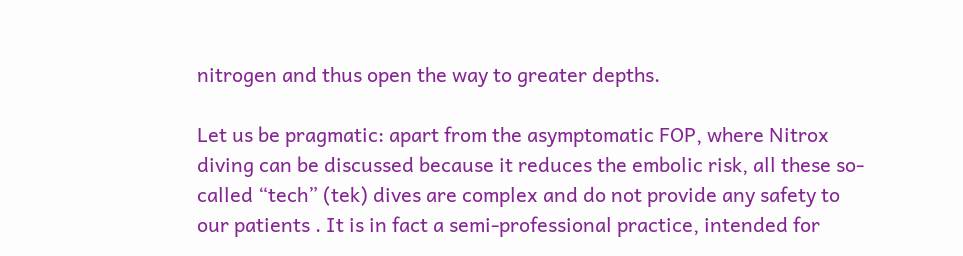nitrogen and thus open the way to greater depths.

Let us be pragmatic: apart from the asymptomatic FOP, where Nitrox diving can be discussed because it reduces the embolic risk, all these so-called “tech” (tek) dives are complex and do not provide any safety to our patients . It is in fact a semi-professional practice, intended for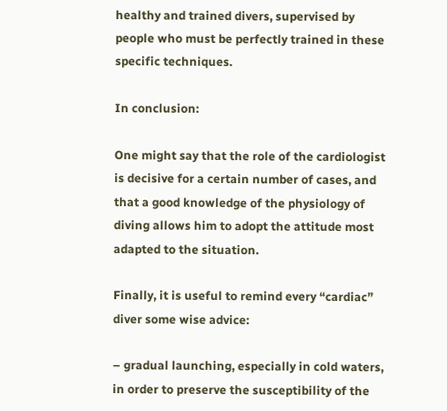healthy and trained divers, supervised by people who must be perfectly trained in these specific techniques.

In conclusion:

One might say that the role of the cardiologist is decisive for a certain number of cases, and that a good knowledge of the physiology of diving allows him to adopt the attitude most adapted to the situation.

Finally, it is useful to remind every “cardiac” diver some wise advice:

– gradual launching, especially in cold waters, in order to preserve the susceptibility of the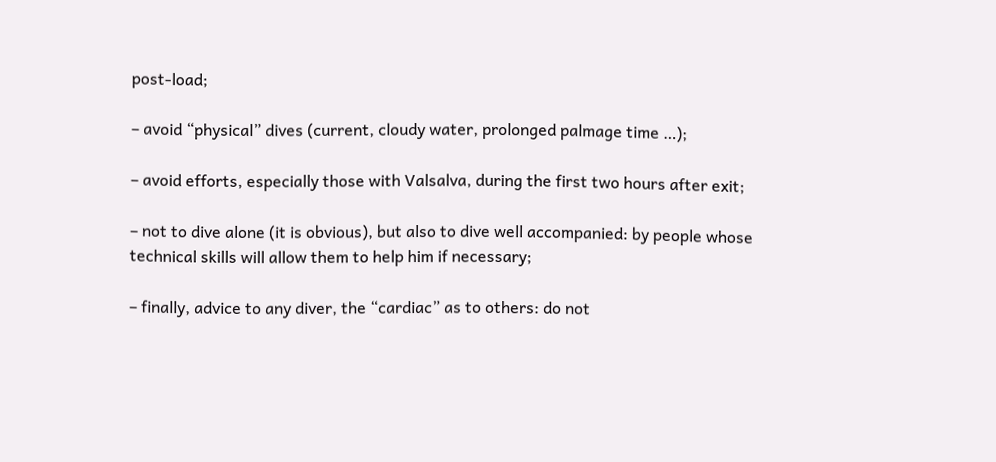post-load;

– avoid “physical” dives (current, cloudy water, prolonged palmage time …);

– avoid efforts, especially those with Valsalva, during the first two hours after exit;

– not to dive alone (it is obvious), but also to dive well accompanied: by people whose technical skills will allow them to help him if necessary;

– finally, advice to any diver, the “cardiac” as to others: do not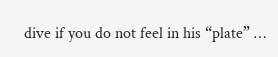dive if you do not feel in his “plate” …